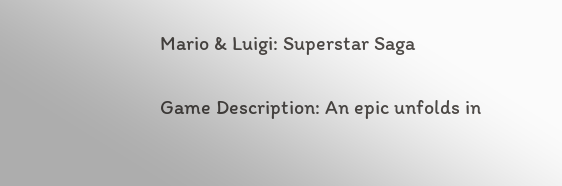Mario & Luigi: Superstar Saga

Game Description: An epic unfolds in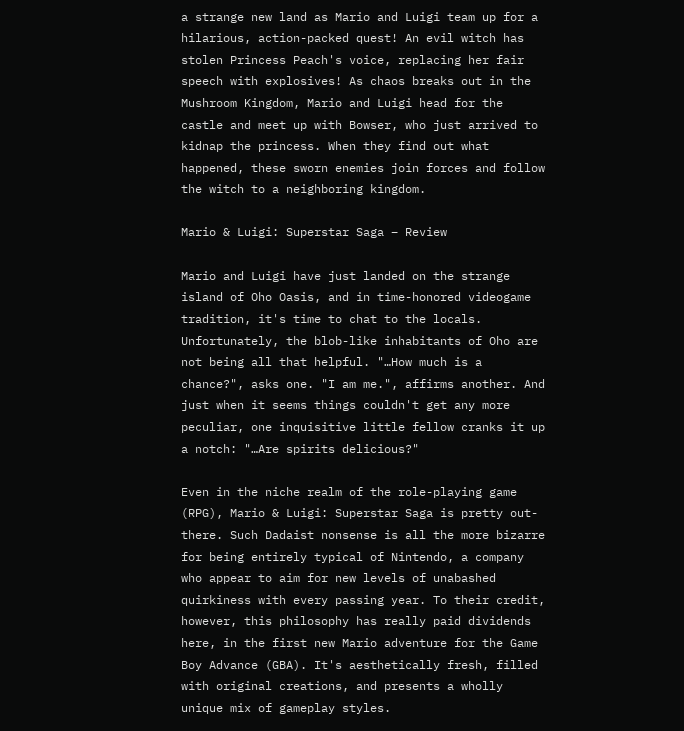a strange new land as Mario and Luigi team up for a hilarious, action-packed quest! An evil witch has stolen Princess Peach's voice, replacing her fair speech with explosives! As chaos breaks out in the Mushroom Kingdom, Mario and Luigi head for the castle and meet up with Bowser, who just arrived to kidnap the princess. When they find out what happened, these sworn enemies join forces and follow the witch to a neighboring kingdom.

Mario & Luigi: Superstar Saga – Review

Mario and Luigi have just landed on the strange island of Oho Oasis, and in time-honored videogame tradition, it's time to chat to the locals. Unfortunately, the blob-like inhabitants of Oho are not being all that helpful. "…How much is a chance?", asks one. "I am me.", affirms another. And just when it seems things couldn't get any more peculiar, one inquisitive little fellow cranks it up a notch: "…Are spirits delicious?"

Even in the niche realm of the role-playing game (RPG), Mario & Luigi: Superstar Saga is pretty out-there. Such Dadaist nonsense is all the more bizarre for being entirely typical of Nintendo, a company who appear to aim for new levels of unabashed quirkiness with every passing year. To their credit, however, this philosophy has really paid dividends here, in the first new Mario adventure for the Game Boy Advance (GBA). It's aesthetically fresh, filled with original creations, and presents a wholly unique mix of gameplay styles.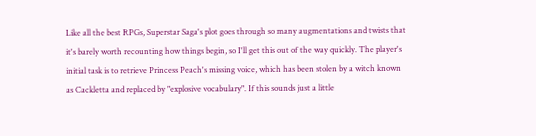Like all the best RPGs, Superstar Saga's plot goes through so many augmentations and twists that it's barely worth recounting how things begin, so I'll get this out of the way quickly. The player's initial task is to retrieve Princess Peach's missing voice, which has been stolen by a witch known as Cackletta and replaced by "explosive vocabulary". If this sounds just a little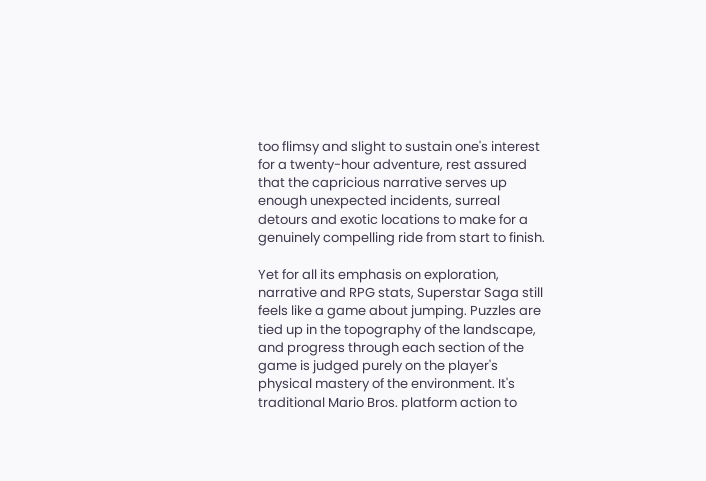too flimsy and slight to sustain one's interest for a twenty-hour adventure, rest assured that the capricious narrative serves up enough unexpected incidents, surreal detours and exotic locations to make for a genuinely compelling ride from start to finish.

Yet for all its emphasis on exploration, narrative and RPG stats, Superstar Saga still feels like a game about jumping. Puzzles are tied up in the topography of the landscape, and progress through each section of the game is judged purely on the player's physical mastery of the environment. It's traditional Mario Bros. platform action to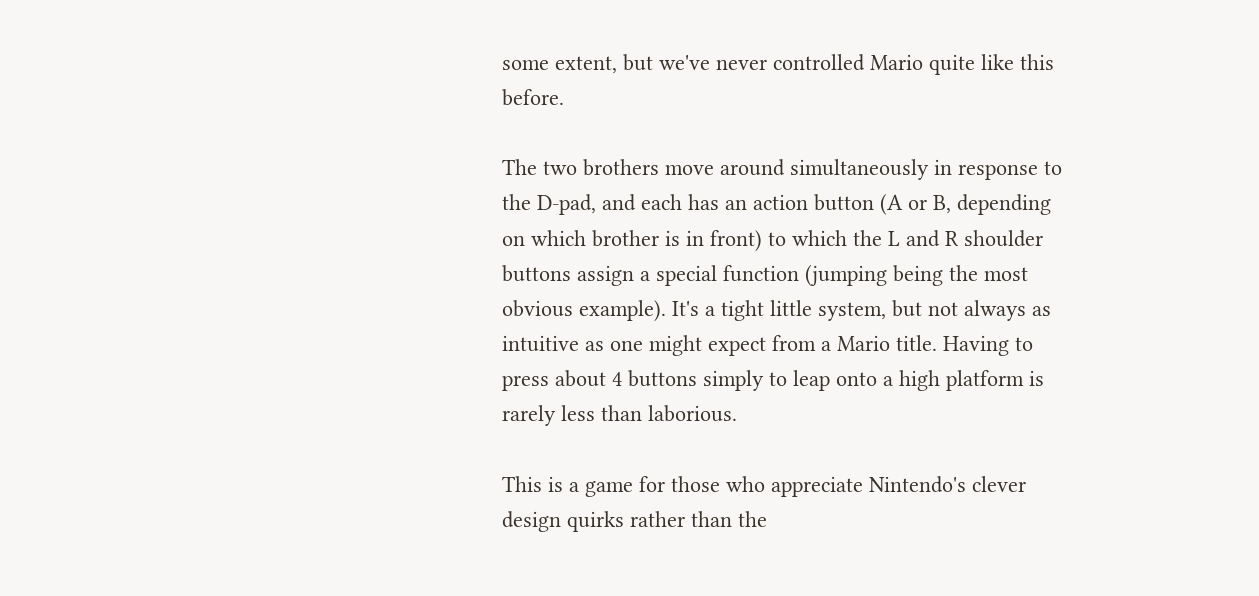some extent, but we've never controlled Mario quite like this before.

The two brothers move around simultaneously in response to the D-pad, and each has an action button (A or B, depending on which brother is in front) to which the L and R shoulder buttons assign a special function (jumping being the most obvious example). It's a tight little system, but not always as intuitive as one might expect from a Mario title. Having to press about 4 buttons simply to leap onto a high platform is rarely less than laborious.

This is a game for those who appreciate Nintendo's clever design quirks rather than the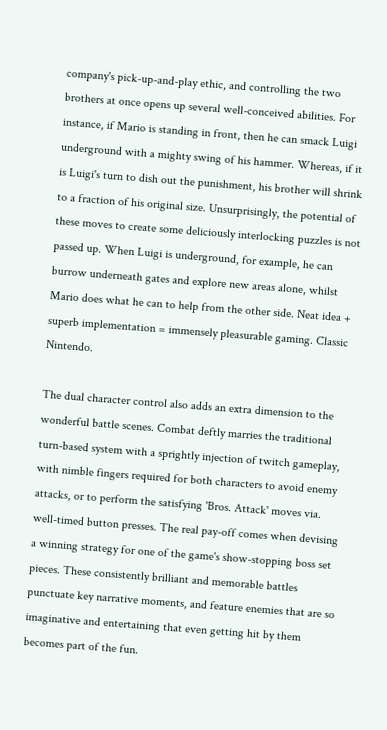company's pick-up-and-play ethic, and controlling the two brothers at once opens up several well-conceived abilities. For instance, if Mario is standing in front, then he can smack Luigi underground with a mighty swing of his hammer. Whereas, if it is Luigi's turn to dish out the punishment, his brother will shrink to a fraction of his original size. Unsurprisingly, the potential of these moves to create some deliciously interlocking puzzles is not passed up. When Luigi is underground, for example, he can burrow underneath gates and explore new areas alone, whilst Mario does what he can to help from the other side. Neat idea + superb implementation = immensely pleasurable gaming. Classic Nintendo.

The dual character control also adds an extra dimension to the wonderful battle scenes. Combat deftly marries the traditional turn-based system with a sprightly injection of twitch gameplay, with nimble fingers required for both characters to avoid enemy attacks, or to perform the satisfying 'Bros. Attack' moves via. well-timed button presses. The real pay-off comes when devising a winning strategy for one of the game's show-stopping boss set pieces. These consistently brilliant and memorable battles punctuate key narrative moments, and feature enemies that are so imaginative and entertaining that even getting hit by them becomes part of the fun.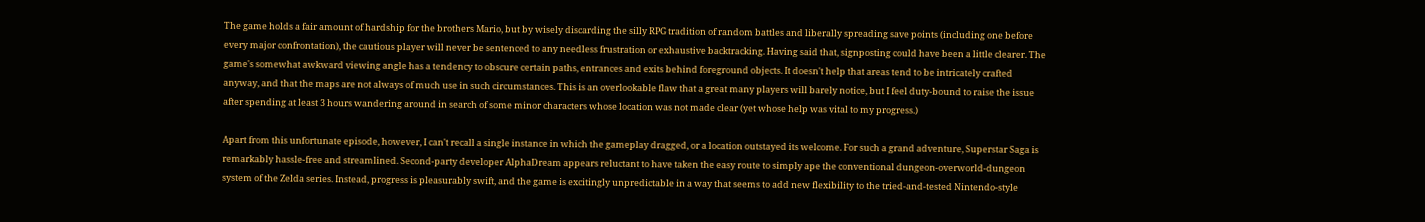The game holds a fair amount of hardship for the brothers Mario, but by wisely discarding the silly RPG tradition of random battles and liberally spreading save points (including one before every major confrontation), the cautious player will never be sentenced to any needless frustration or exhaustive backtracking. Having said that, signposting could have been a little clearer. The game's somewhat awkward viewing angle has a tendency to obscure certain paths, entrances and exits behind foreground objects. It doesn't help that areas tend to be intricately crafted anyway, and that the maps are not always of much use in such circumstances. This is an overlookable flaw that a great many players will barely notice, but I feel duty-bound to raise the issue after spending at least 3 hours wandering around in search of some minor characters whose location was not made clear (yet whose help was vital to my progress.)

Apart from this unfortunate episode, however, I can't recall a single instance in which the gameplay dragged, or a location outstayed its welcome. For such a grand adventure, Superstar Saga is remarkably hassle-free and streamlined. Second-party developer AlphaDream appears reluctant to have taken the easy route to simply ape the conventional dungeon-overworld-dungeon system of the Zelda series. Instead, progress is pleasurably swift, and the game is excitingly unpredictable in a way that seems to add new flexibility to the tried-and-tested Nintendo-style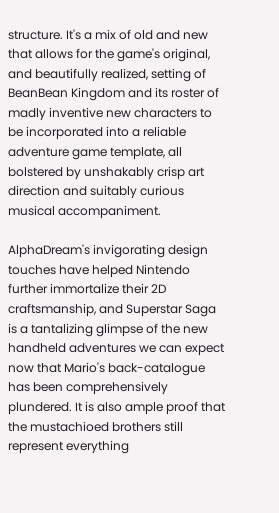structure. It's a mix of old and new that allows for the game's original, and beautifully realized, setting of BeanBean Kingdom and its roster of madly inventive new characters to be incorporated into a reliable adventure game template, all bolstered by unshakably crisp art direction and suitably curious musical accompaniment.

AlphaDream's invigorating design touches have helped Nintendo further immortalize their 2D craftsmanship, and Superstar Saga is a tantalizing glimpse of the new handheld adventures we can expect now that Mario's back-catalogue has been comprehensively plundered. It is also ample proof that the mustachioed brothers still represent everything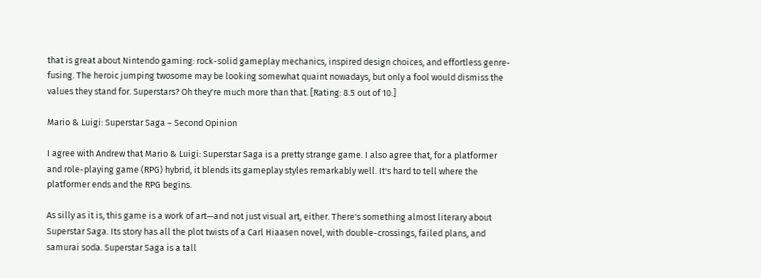that is great about Nintendo gaming: rock-solid gameplay mechanics, inspired design choices, and effortless genre-fusing. The heroic jumping twosome may be looking somewhat quaint nowadays, but only a fool would dismiss the values they stand for. Superstars? Oh they're much more than that. [Rating: 8.5 out of 10.]

Mario & Luigi: Superstar Saga – Second Opinion

I agree with Andrew that Mario & Luigi: Superstar Saga is a pretty strange game. I also agree that, for a platformer and role-playing game (RPG) hybrid, it blends its gameplay styles remarkably well. It's hard to tell where the platformer ends and the RPG begins.

As silly as it is, this game is a work of art—and not just visual art, either. There's something almost literary about Superstar Saga. Its story has all the plot twists of a Carl Hiaasen novel, with double-crossings, failed plans, and samurai soda. Superstar Saga is a tall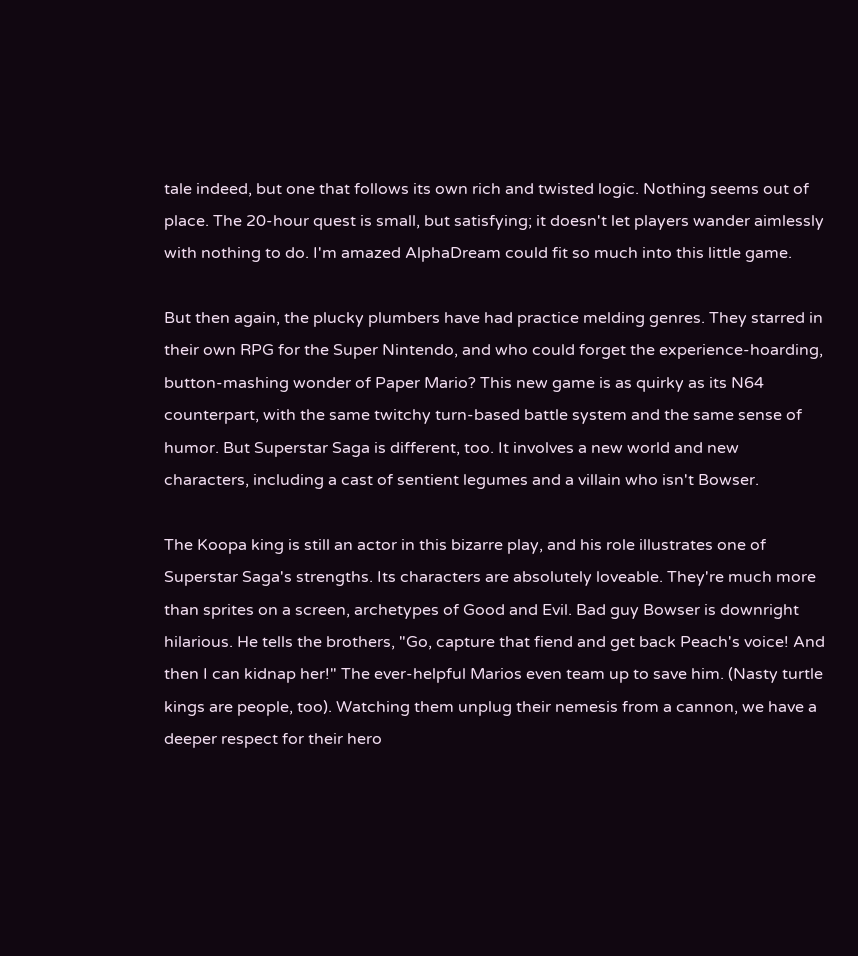tale indeed, but one that follows its own rich and twisted logic. Nothing seems out of place. The 20-hour quest is small, but satisfying; it doesn't let players wander aimlessly with nothing to do. I'm amazed AlphaDream could fit so much into this little game.

But then again, the plucky plumbers have had practice melding genres. They starred in their own RPG for the Super Nintendo, and who could forget the experience-hoarding, button-mashing wonder of Paper Mario? This new game is as quirky as its N64 counterpart, with the same twitchy turn-based battle system and the same sense of humor. But Superstar Saga is different, too. It involves a new world and new characters, including a cast of sentient legumes and a villain who isn't Bowser.

The Koopa king is still an actor in this bizarre play, and his role illustrates one of Superstar Saga's strengths. Its characters are absolutely loveable. They're much more than sprites on a screen, archetypes of Good and Evil. Bad guy Bowser is downright hilarious. He tells the brothers, "Go, capture that fiend and get back Peach's voice! And then I can kidnap her!" The ever-helpful Marios even team up to save him. (Nasty turtle kings are people, too). Watching them unplug their nemesis from a cannon, we have a deeper respect for their hero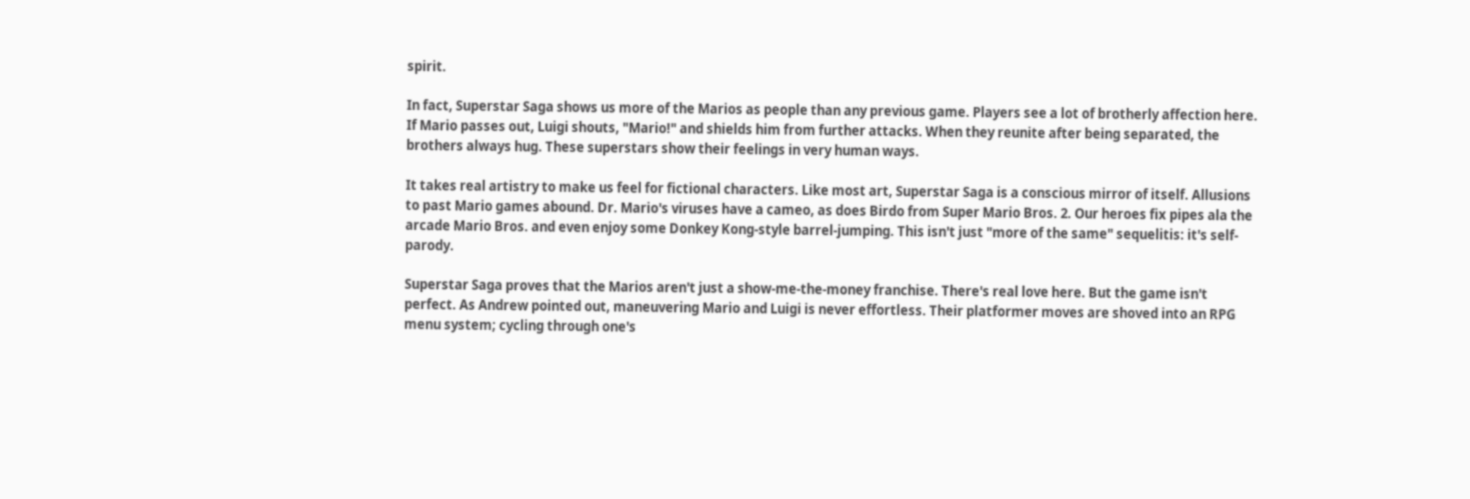spirit.

In fact, Superstar Saga shows us more of the Marios as people than any previous game. Players see a lot of brotherly affection here. If Mario passes out, Luigi shouts, "Mario!" and shields him from further attacks. When they reunite after being separated, the brothers always hug. These superstars show their feelings in very human ways.

It takes real artistry to make us feel for fictional characters. Like most art, Superstar Saga is a conscious mirror of itself. Allusions to past Mario games abound. Dr. Mario's viruses have a cameo, as does Birdo from Super Mario Bros. 2. Our heroes fix pipes ala the arcade Mario Bros. and even enjoy some Donkey Kong-style barrel-jumping. This isn't just "more of the same" sequelitis: it's self-parody.

Superstar Saga proves that the Marios aren't just a show-me-the-money franchise. There's real love here. But the game isn't perfect. As Andrew pointed out, maneuvering Mario and Luigi is never effortless. Their platformer moves are shoved into an RPG menu system; cycling through one's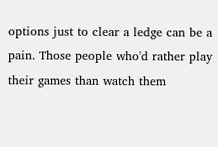options just to clear a ledge can be a pain. Those people who'd rather play their games than watch them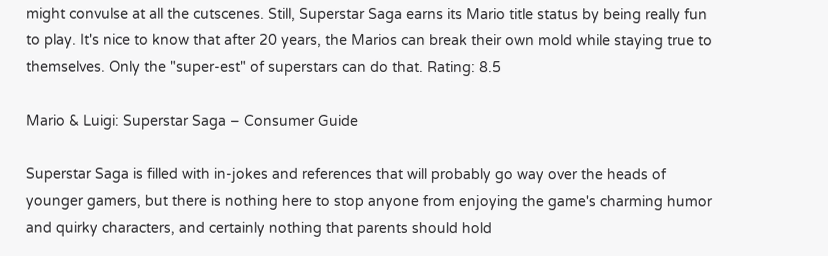might convulse at all the cutscenes. Still, Superstar Saga earns its Mario title status by being really fun to play. It's nice to know that after 20 years, the Marios can break their own mold while staying true to themselves. Only the "super-est" of superstars can do that. Rating: 8.5

Mario & Luigi: Superstar Saga – Consumer Guide

Superstar Saga is filled with in-jokes and references that will probably go way over the heads of younger gamers, but there is nothing here to stop anyone from enjoying the game's charming humor and quirky characters, and certainly nothing that parents should hold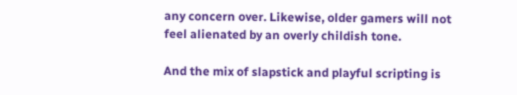any concern over. Likewise, older gamers will not feel alienated by an overly childish tone.

And the mix of slapstick and playful scripting is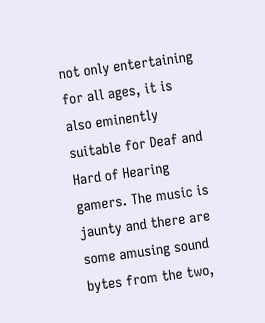not only entertaining for all ages, it is also eminently suitable for Deaf and Hard of Hearing gamers. The music is jaunty and there are some amusing sound bytes from the two,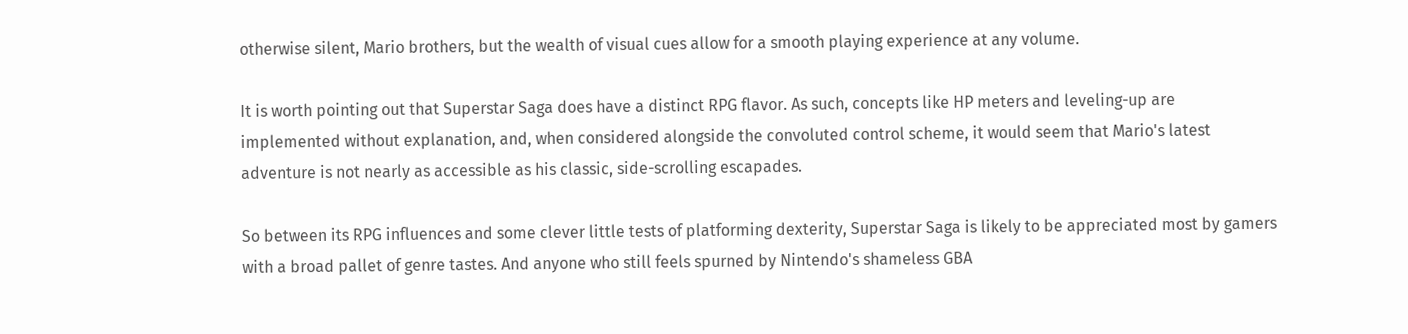otherwise silent, Mario brothers, but the wealth of visual cues allow for a smooth playing experience at any volume.

It is worth pointing out that Superstar Saga does have a distinct RPG flavor. As such, concepts like HP meters and leveling-up are implemented without explanation, and, when considered alongside the convoluted control scheme, it would seem that Mario's latest adventure is not nearly as accessible as his classic, side-scrolling escapades.

So between its RPG influences and some clever little tests of platforming dexterity, Superstar Saga is likely to be appreciated most by gamers with a broad pallet of genre tastes. And anyone who still feels spurned by Nintendo's shameless GBA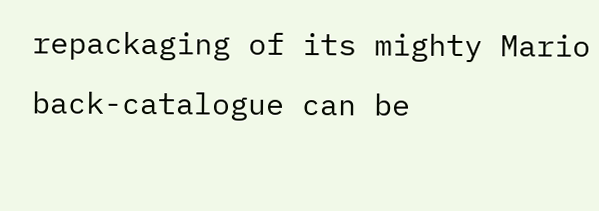repackaging of its mighty Mario back-catalogue can be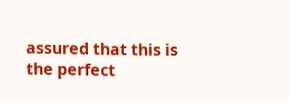assured that this is the perfect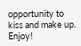opportunity to kiss and make up. Enjoy!